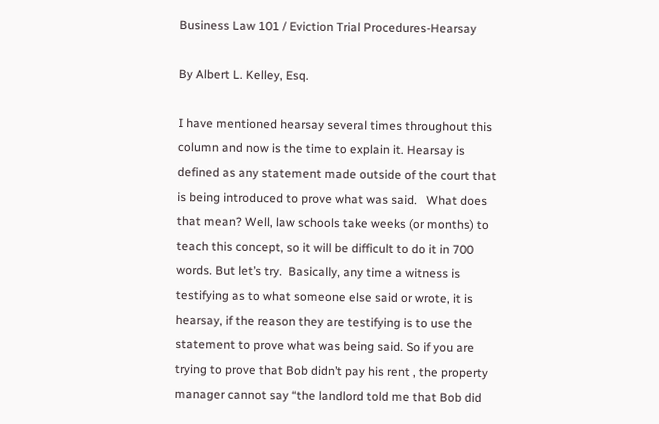Business Law 101 / Eviction Trial Procedures-Hearsay

By Albert L. Kelley, Esq.

I have mentioned hearsay several times throughout this column and now is the time to explain it. Hearsay is defined as any statement made outside of the court that is being introduced to prove what was said.   What does that mean? Well, law schools take weeks (or months) to teach this concept, so it will be difficult to do it in 700 words. But let’s try.  Basically, any time a witness is testifying as to what someone else said or wrote, it is hearsay, if the reason they are testifying is to use the statement to prove what was being said. So if you are trying to prove that Bob didn’t pay his rent , the property manager cannot say “the landlord told me that Bob did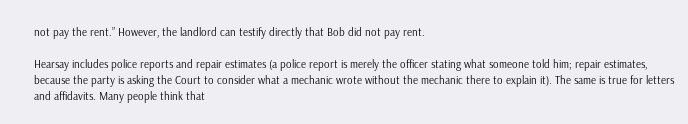not pay the rent.” However, the landlord can testify directly that Bob did not pay rent.

Hearsay includes police reports and repair estimates (a police report is merely the officer stating what someone told him; repair estimates, because the party is asking the Court to consider what a mechanic wrote without the mechanic there to explain it). The same is true for letters and affidavits. Many people think that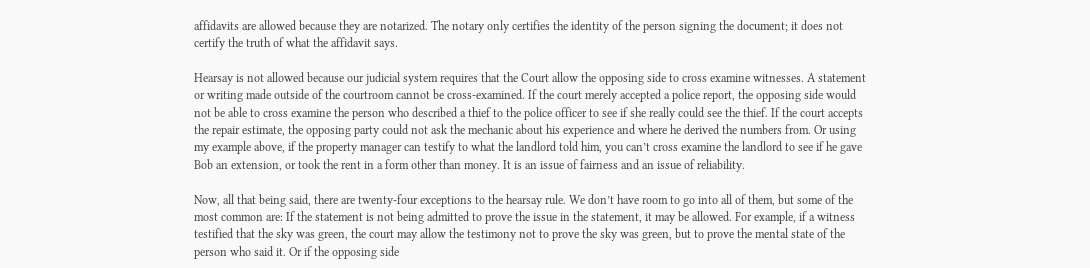affidavits are allowed because they are notarized. The notary only certifies the identity of the person signing the document; it does not certify the truth of what the affidavit says.

Hearsay is not allowed because our judicial system requires that the Court allow the opposing side to cross examine witnesses. A statement or writing made outside of the courtroom cannot be cross-examined. If the court merely accepted a police report, the opposing side would not be able to cross examine the person who described a thief to the police officer to see if she really could see the thief. If the court accepts the repair estimate, the opposing party could not ask the mechanic about his experience and where he derived the numbers from. Or using my example above, if the property manager can testify to what the landlord told him, you can’t cross examine the landlord to see if he gave Bob an extension, or took the rent in a form other than money. It is an issue of fairness and an issue of reliability.

Now, all that being said, there are twenty-four exceptions to the hearsay rule. We don’t have room to go into all of them, but some of the most common are: If the statement is not being admitted to prove the issue in the statement, it may be allowed. For example, if a witness testified that the sky was green, the court may allow the testimony not to prove the sky was green, but to prove the mental state of the person who said it. Or if the opposing side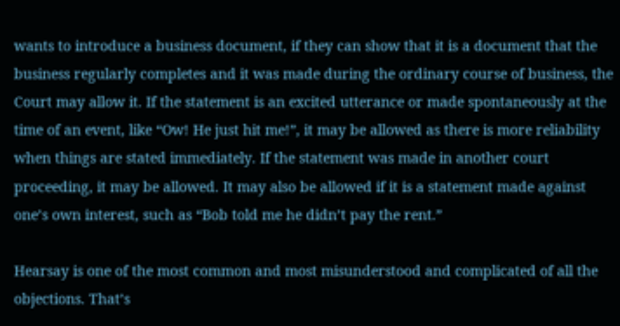wants to introduce a business document, if they can show that it is a document that the business regularly completes and it was made during the ordinary course of business, the Court may allow it. If the statement is an excited utterance or made spontaneously at the time of an event, like “Ow! He just hit me!”, it may be allowed as there is more reliability when things are stated immediately. If the statement was made in another court proceeding, it may be allowed. It may also be allowed if it is a statement made against one’s own interest, such as “Bob told me he didn’t pay the rent.”

Hearsay is one of the most common and most misunderstood and complicated of all the objections. That’s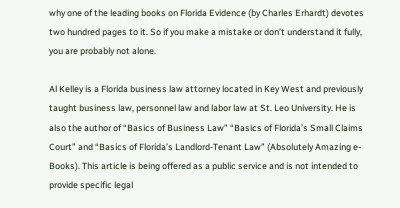why one of the leading books on Florida Evidence (by Charles Erhardt) devotes two hundred pages to it. So if you make a mistake or don’t understand it fully, you are probably not alone.

Al Kelley is a Florida business law attorney located in Key West and previously taught business law, personnel law and labor law at St. Leo University. He is also the author of “Basics of Business Law” “Basics of Florida’s Small Claims Court” and “Basics of Florida’s Landlord-Tenant Law” (Absolutely Amazing e-Books). This article is being offered as a public service and is not intended to provide specific legal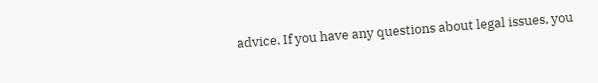advice. If you have any questions about legal issues, you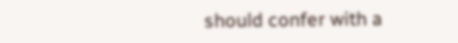should confer with a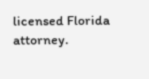licensed Florida attorney.